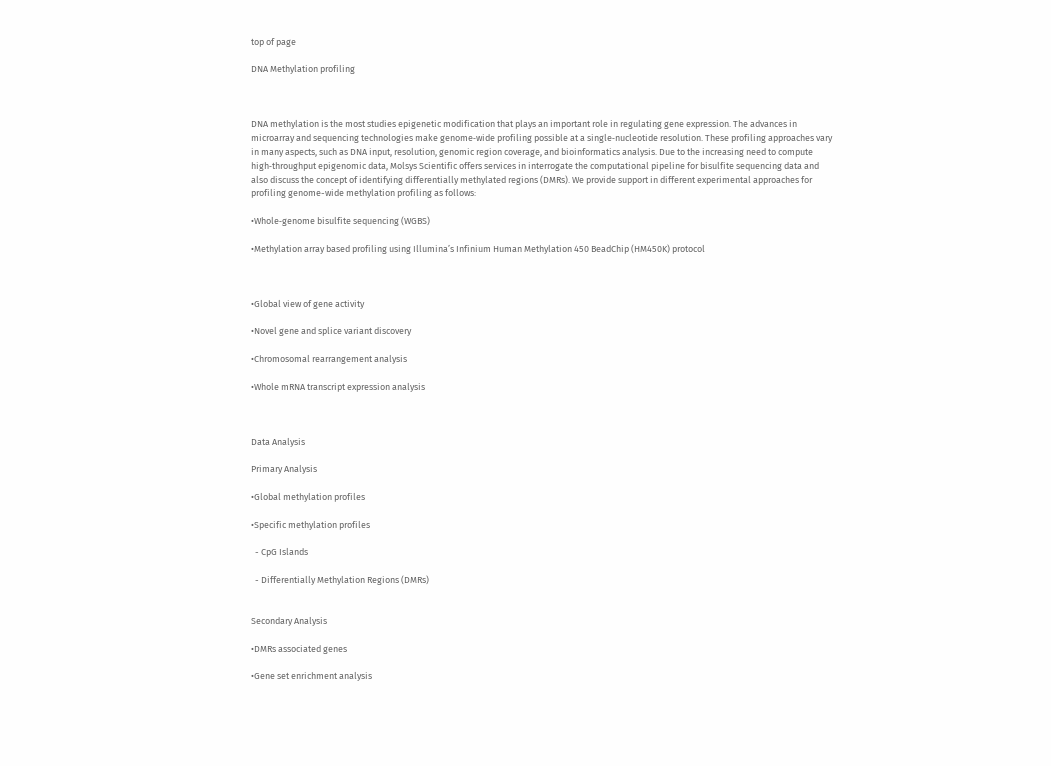top of page

DNA Methylation profiling



DNA methylation is the most studies epigenetic modification that plays an important role in regulating gene expression. The advances in microarray and sequencing technologies make genome‐wide profiling possible at a single‐nucleotide resolution. These profiling approaches vary in many aspects, such as DNA input, resolution, genomic region coverage, and bioinformatics analysis. Due to the increasing need to compute high‐throughput epigenomic data, Molsys Scientific offers services in interrogate the computational pipeline for bisulfite sequencing data and also discuss the concept of identifying differentially methylated regions (DMRs). We provide support in different experimental approaches for profiling genome-wide methylation profiling as follows:

•Whole‐genome bisulfite sequencing (WGBS)

•Methylation array based profiling using Illumina’s Infinium Human Methylation 450 BeadChip (HM450K) protocol



•Global view of gene activity

•Novel gene and splice variant discovery

•Chromosomal rearrangement analysis

•Whole mRNA transcript expression analysis



Data Analysis

Primary Analysis

•Global methylation profiles

•Specific methylation profiles

  - CpG Islands

  - Differentially Methylation Regions (DMRs)


Secondary Analysis

•DMRs associated genes

•Gene set enrichment analysis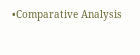•Comparative Analysis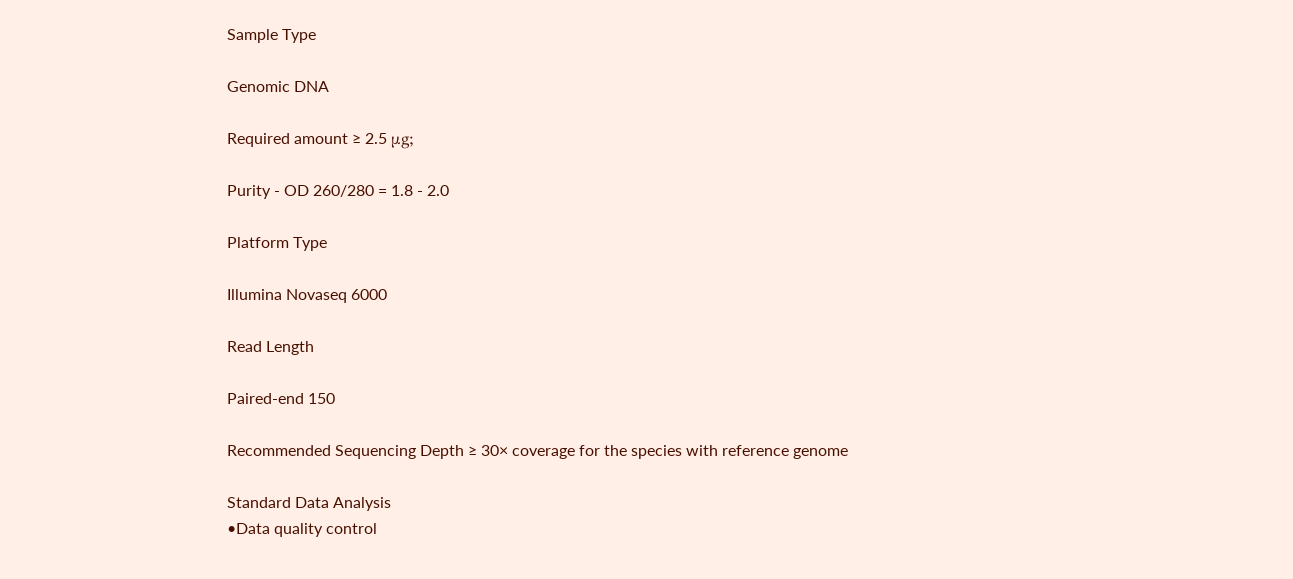Sample Type

Genomic DNA

Required amount ≥ 2.5 μg;

Purity - OD 260/280 = 1.8 - 2.0

Platform Type

Illumina Novaseq 6000

Read Length

Paired-end 150

Recommended Sequencing Depth ≥ 30× coverage for the species with reference genome

Standard Data Analysis
•Data quality control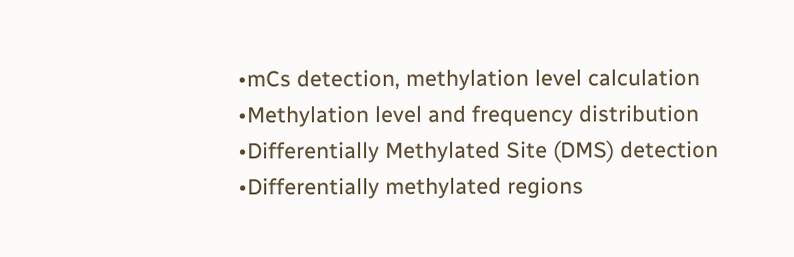•mCs detection, methylation level calculation
•Methylation level and frequency distribution
•Differentially Methylated Site (DMS) detection
•Differentially methylated regions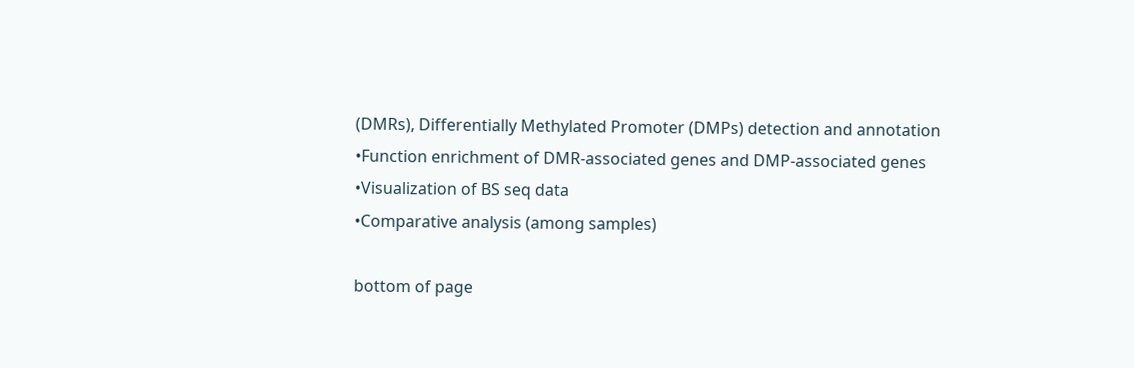(DMRs), Differentially Methylated Promoter (DMPs) detection and annotation
•Function enrichment of DMR-associated genes and DMP-associated genes
•Visualization of BS seq data
•Comparative analysis (among samples)

bottom of page